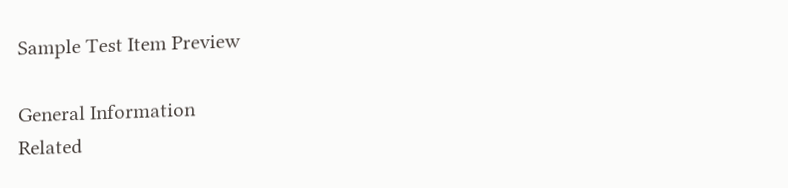Sample Test Item Preview

General Information
Related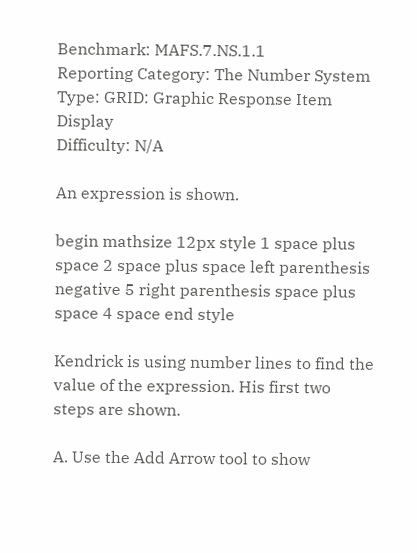Benchmark: MAFS.7.NS.1.1
Reporting Category: The Number System
Type: GRID: Graphic Response Item Display
Difficulty: N/A

An expression is shown.

begin mathsize 12px style 1 space plus space 2 space plus space left parenthesis negative 5 right parenthesis space plus space 4 space end style

Kendrick is using number lines to find the value of the expression. His first two steps are shown.

A. Use the Add Arrow tool to show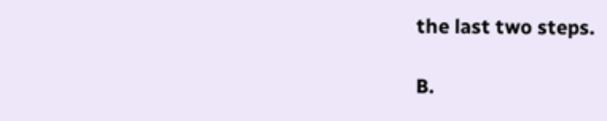the last two steps.

B.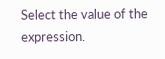Select the value of the expression.